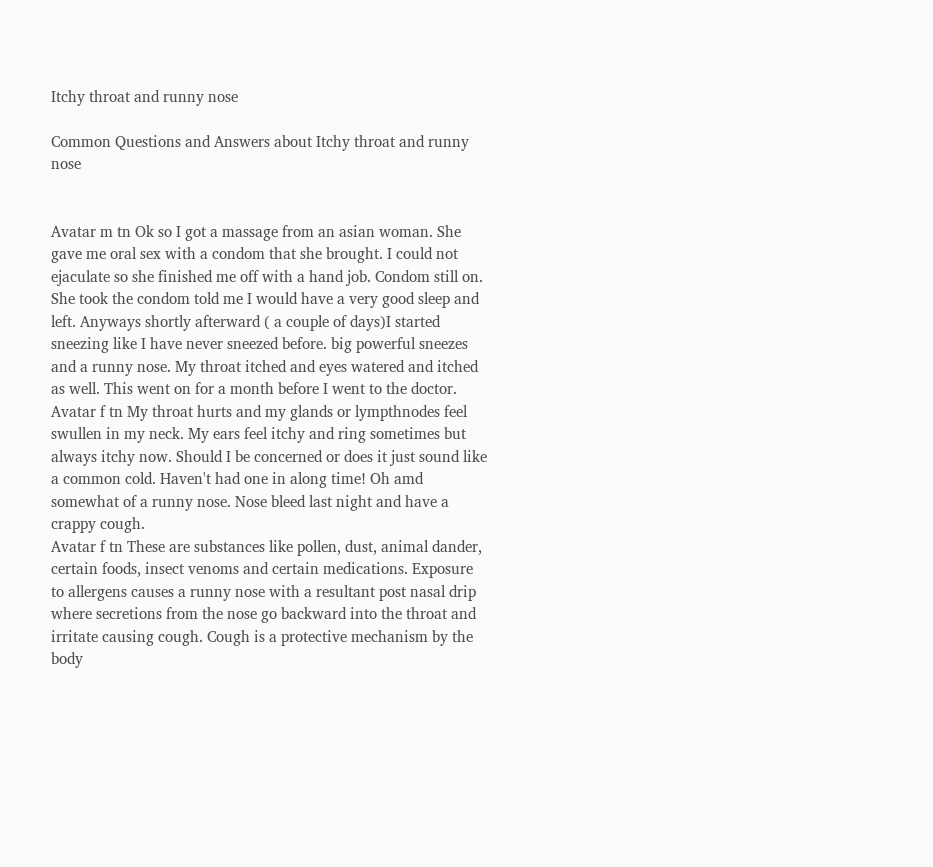Itchy throat and runny nose

Common Questions and Answers about Itchy throat and runny nose


Avatar m tn Ok so I got a massage from an asian woman. She gave me oral sex with a condom that she brought. I could not ejaculate so she finished me off with a hand job. Condom still on. She took the condom told me I would have a very good sleep and left. Anyways shortly afterward ( a couple of days)I started sneezing like I have never sneezed before. big powerful sneezes and a runny nose. My throat itched and eyes watered and itched as well. This went on for a month before I went to the doctor.
Avatar f tn My throat hurts and my glands or lympthnodes feel swullen in my neck. My ears feel itchy and ring sometimes but always itchy now. Should I be concerned or does it just sound like a common cold. Haven't had one in along time! Oh amd somewhat of a runny nose. Nose bleed last night and have a crappy cough.
Avatar f tn These are substances like pollen, dust, animal dander, certain foods, insect venoms and certain medications. Exposure to allergens causes a runny nose with a resultant post nasal drip where secretions from the nose go backward into the throat and irritate causing cough. Cough is a protective mechanism by the body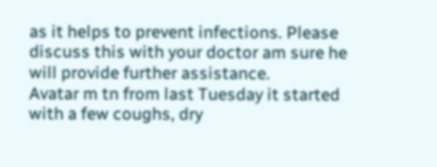as it helps to prevent infections. Please discuss this with your doctor am sure he will provide further assistance.
Avatar m tn from last Tuesday it started with a few coughs, dry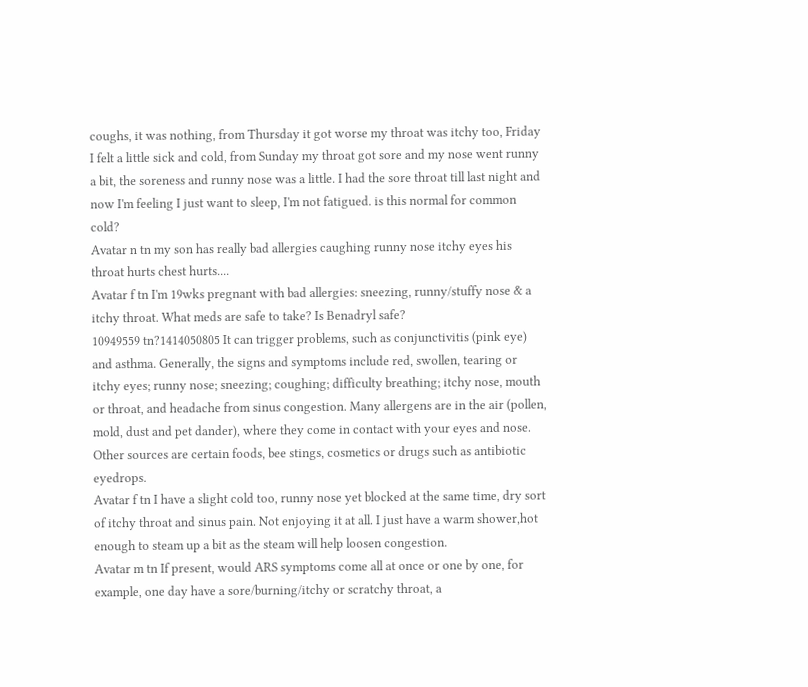coughs, it was nothing, from Thursday it got worse my throat was itchy too, Friday I felt a little sick and cold, from Sunday my throat got sore and my nose went runny a bit, the soreness and runny nose was a little. I had the sore throat till last night and now I'm feeling I just want to sleep, I'm not fatigued. is this normal for common cold?
Avatar n tn my son has really bad allergies caughing runny nose itchy eyes his throat hurts chest hurts....
Avatar f tn I'm 19wks pregnant with bad allergies: sneezing, runny/stuffy nose & a itchy throat. What meds are safe to take? Is Benadryl safe?
10949559 tn?1414050805 It can trigger problems, such as conjunctivitis (pink eye) and asthma. Generally, the signs and symptoms include red, swollen, tearing or itchy eyes; runny nose; sneezing; coughing; difficulty breathing; itchy nose, mouth or throat, and headache from sinus congestion. Many allergens are in the air (pollen, mold, dust and pet dander), where they come in contact with your eyes and nose. Other sources are certain foods, bee stings, cosmetics or drugs such as antibiotic eyedrops.
Avatar f tn I have a slight cold too, runny nose yet blocked at the same time, dry sort of itchy throat and sinus pain. Not enjoying it at all. I just have a warm shower,hot enough to steam up a bit as the steam will help loosen congestion.
Avatar m tn If present, would ARS symptoms come all at once or one by one, for example, one day have a sore/burning/itchy or scratchy throat, a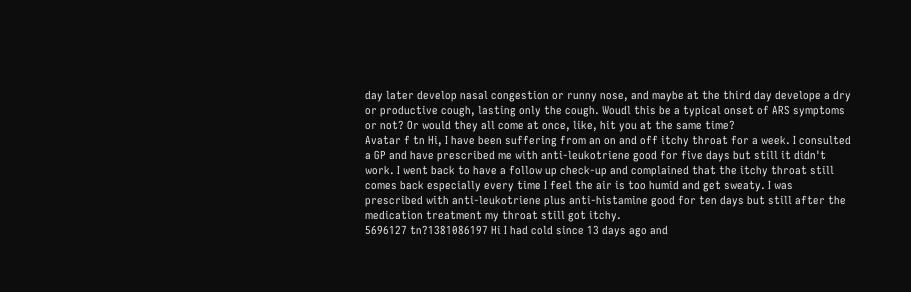day later develop nasal congestion or runny nose, and maybe at the third day develope a dry or productive cough, lasting only the cough. Woudl this be a typical onset of ARS symptoms or not? Or would they all come at once, like, hit you at the same time?
Avatar f tn Hi, I have been suffering from an on and off itchy throat for a week. I consulted a GP and have prescribed me with anti-leukotriene good for five days but still it didn't work. I went back to have a follow up check-up and complained that the itchy throat still comes back especially every time I feel the air is too humid and get sweaty. I was prescribed with anti-leukotriene plus anti-histamine good for ten days but still after the medication treatment my throat still got itchy.
5696127 tn?1381086197 Hi I had cold since 13 days ago and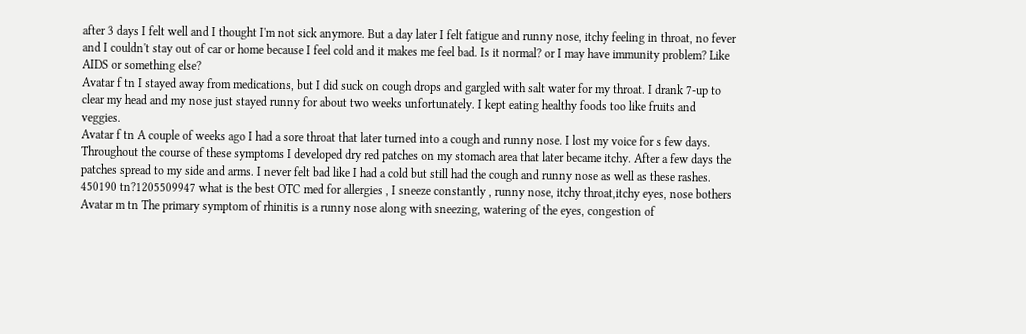after 3 days I felt well and I thought I'm not sick anymore. But a day later I felt fatigue and runny nose, itchy feeling in throat, no fever and I couldn't stay out of car or home because I feel cold and it makes me feel bad. Is it normal? or I may have immunity problem? Like AIDS or something else?
Avatar f tn I stayed away from medications, but I did suck on cough drops and gargled with salt water for my throat. I drank 7-up to clear my head and my nose just stayed runny for about two weeks unfortunately. I kept eating healthy foods too like fruits and veggies.
Avatar f tn A couple of weeks ago I had a sore throat that later turned into a cough and runny nose. I lost my voice for s few days. Throughout the course of these symptoms I developed dry red patches on my stomach area that later became itchy. After a few days the patches spread to my side and arms. I never felt bad like I had a cold but still had the cough and runny nose as well as these rashes.
450190 tn?1205509947 what is the best OTC med for allergies , I sneeze constantly , runny nose, itchy throat,itchy eyes, nose bothers
Avatar m tn The primary symptom of rhinitis is a runny nose along with sneezing, watering of the eyes, congestion of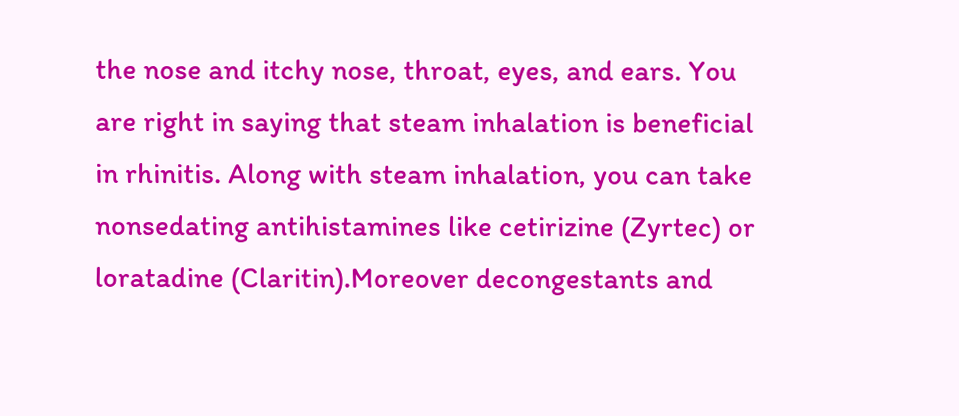the nose and itchy nose, throat, eyes, and ears. You are right in saying that steam inhalation is beneficial in rhinitis. Along with steam inhalation, you can take nonsedating antihistamines like cetirizine (Zyrtec) or loratadine (Claritin).Moreover decongestants and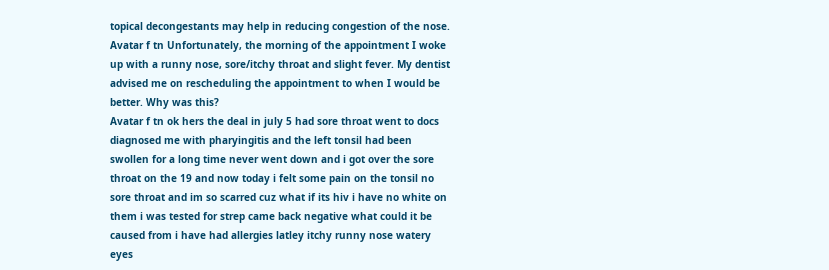topical decongestants may help in reducing congestion of the nose.
Avatar f tn Unfortunately, the morning of the appointment I woke up with a runny nose, sore/itchy throat and slight fever. My dentist advised me on rescheduling the appointment to when I would be better. Why was this?
Avatar f tn ok hers the deal in july 5 had sore throat went to docs diagnosed me with pharyingitis and the left tonsil had been swollen for a long time never went down and i got over the sore throat on the 19 and now today i felt some pain on the tonsil no sore throat and im so scarred cuz what if its hiv i have no white on them i was tested for strep came back negative what could it be caused from i have had allergies latley itchy runny nose watery eyes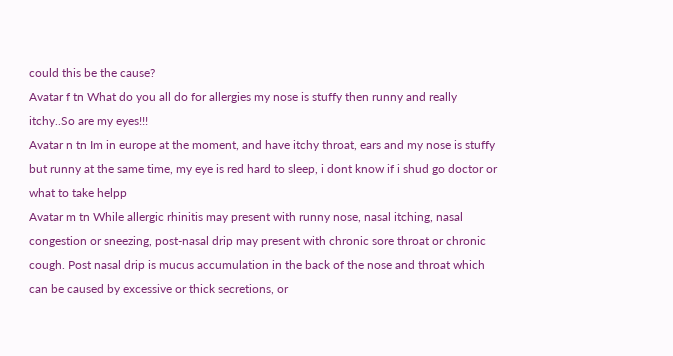could this be the cause?
Avatar f tn What do you all do for allergies my nose is stuffy then runny and really itchy..So are my eyes!!!
Avatar n tn Im in europe at the moment, and have itchy throat, ears and my nose is stuffy but runny at the same time, my eye is red hard to sleep, i dont know if i shud go doctor or what to take helpp
Avatar m tn While allergic rhinitis may present with runny nose, nasal itching, nasal congestion or sneezing, post-nasal drip may present with chronic sore throat or chronic cough. Post nasal drip is mucus accumulation in the back of the nose and throat which can be caused by excessive or thick secretions, or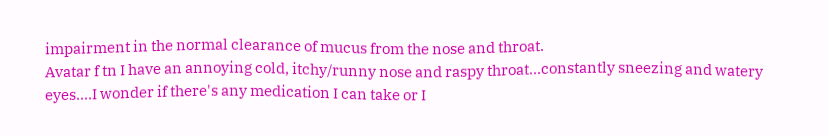impairment in the normal clearance of mucus from the nose and throat.
Avatar f tn I have an annoying cold, itchy/runny nose and raspy throat...constantly sneezing and watery eyes....I wonder if there's any medication I can take or I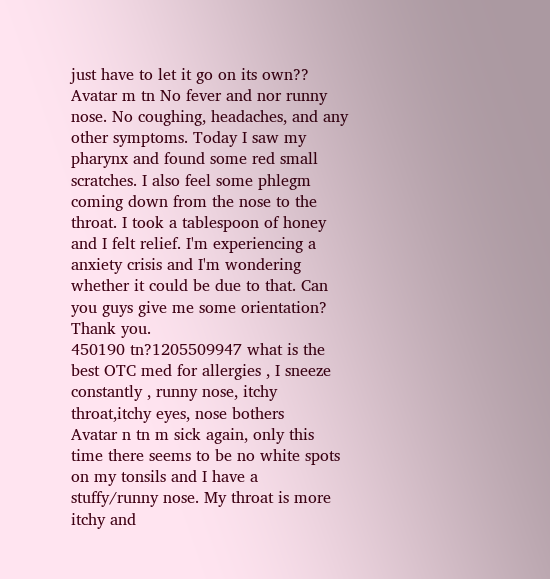just have to let it go on its own??
Avatar m tn No fever and nor runny nose. No coughing, headaches, and any other symptoms. Today I saw my pharynx and found some red small scratches. I also feel some phlegm coming down from the nose to the throat. I took a tablespoon of honey and I felt relief. I'm experiencing a anxiety crisis and I'm wondering whether it could be due to that. Can you guys give me some orientation? Thank you.
450190 tn?1205509947 what is the best OTC med for allergies , I sneeze constantly , runny nose, itchy throat,itchy eyes, nose bothers
Avatar n tn m sick again, only this time there seems to be no white spots on my tonsils and I have a stuffy/runny nose. My throat is more itchy and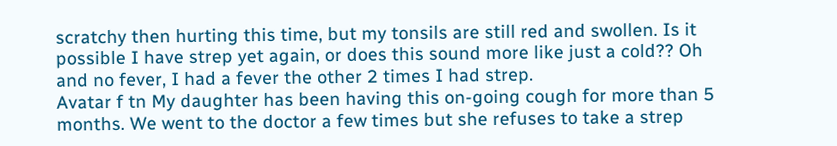scratchy then hurting this time, but my tonsils are still red and swollen. Is it possible I have strep yet again, or does this sound more like just a cold?? Oh and no fever, I had a fever the other 2 times I had strep.
Avatar f tn My daughter has been having this on-going cough for more than 5 months. We went to the doctor a few times but she refuses to take a strep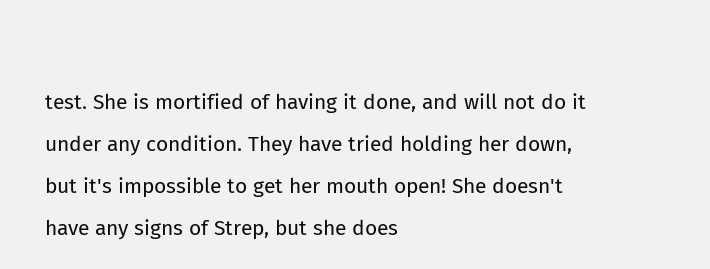test. She is mortified of having it done, and will not do it under any condition. They have tried holding her down, but it's impossible to get her mouth open! She doesn't have any signs of Strep, but she does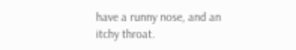have a runny nose, and an itchy throat.